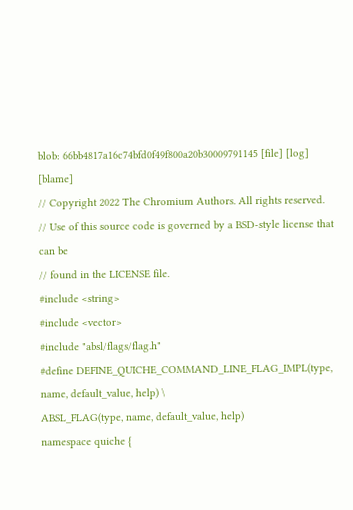blob: 66bb4817a16c74bfd0f49f800a20b30009791145 [file] [log] [blame]
// Copyright 2022 The Chromium Authors. All rights reserved.
// Use of this source code is governed by a BSD-style license that can be
// found in the LICENSE file.
#include <string>
#include <vector>
#include "absl/flags/flag.h"
#define DEFINE_QUICHE_COMMAND_LINE_FLAG_IMPL(type, name, default_value, help) \
ABSL_FLAG(type, name, default_value, help)
namespace quiche {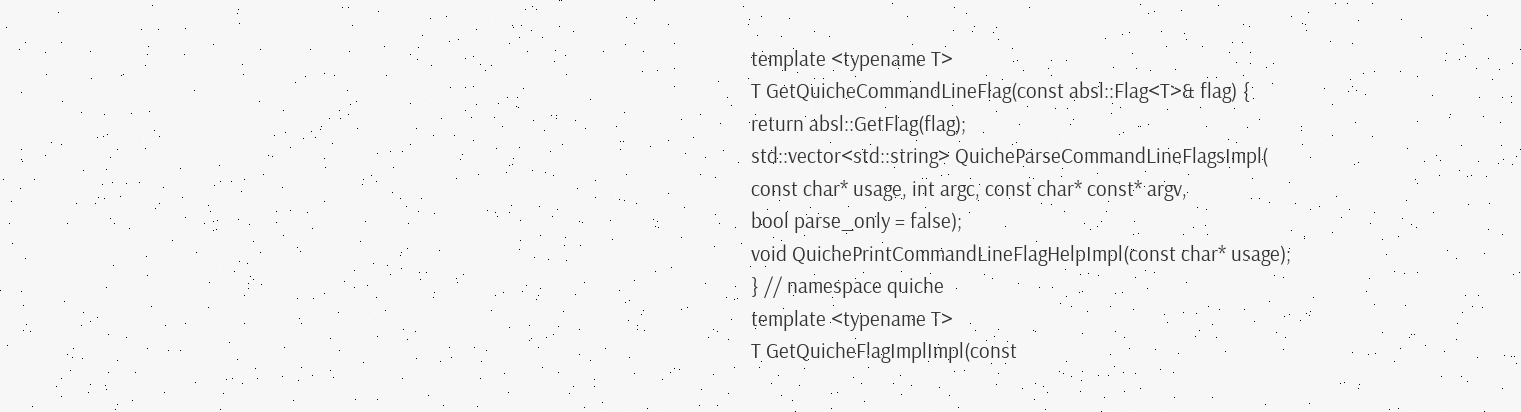template <typename T>
T GetQuicheCommandLineFlag(const absl::Flag<T>& flag) {
return absl::GetFlag(flag);
std::vector<std::string> QuicheParseCommandLineFlagsImpl(
const char* usage, int argc, const char* const* argv,
bool parse_only = false);
void QuichePrintCommandLineFlagHelpImpl(const char* usage);
} // namespace quiche
template <typename T>
T GetQuicheFlagImplImpl(const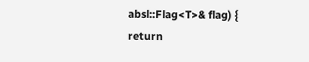absl::Flag<T>& flag) {
return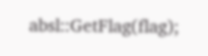absl::GetFlag(flag);